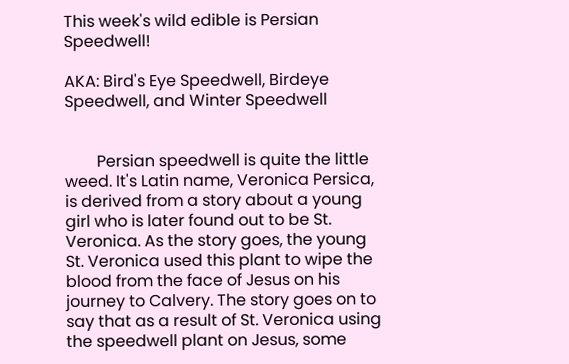This week's wild edible is Persian Speedwell!

AKA: Bird's Eye Speedwell, Birdeye Speedwell, and Winter Speedwell


        Persian speedwell is quite the little weed. It's Latin name, Veronica Persica, is derived from a story about a young girl who is later found out to be St. Veronica. As the story goes, the young St. Veronica used this plant to wipe the blood from the face of Jesus on his journey to Calvery. The story goes on to say that as a result of St. Veronica using the speedwell plant on Jesus, some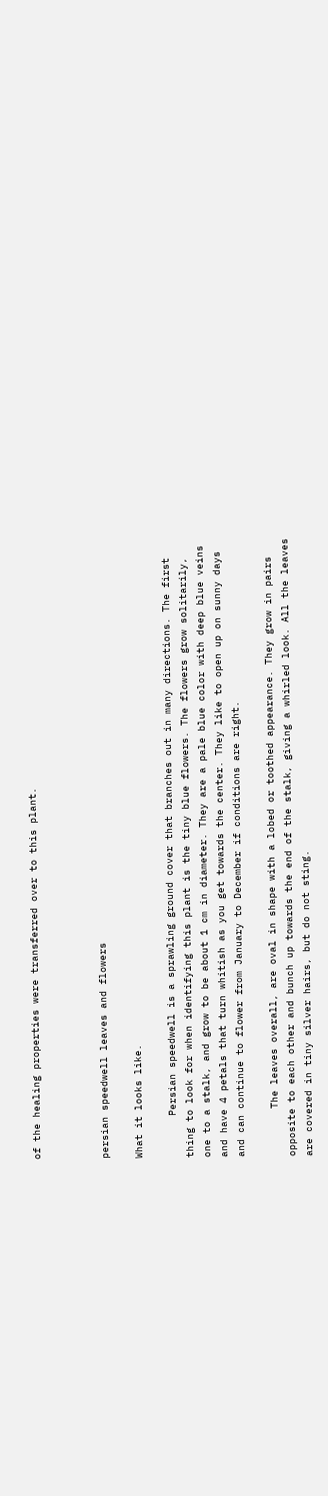of the healing properties were transferred over to this plant.



persian speedwell leaves and flowers

What it looks like.

       Persian speedwell is a sprawling ground cover that branches out in many directions. The first thing to look for when identifying this plant is the tiny blue flowers. The flowers grow solitarily, one to a stalk, and grow to be about 1 cm in diameter. They are a pale blue color with deep blue veins and have 4 petals that turn whitish as you get towards the center. They like to open up on sunny days and can continue to flower from January to December if conditions are right.

        The leaves overall, are oval in shape with a lobed or toothed appearance. They grow in pairs opposite to each other and bunch up towards the end of the stalk, giving a whirled look. All the leaves are covered in tiny silver hairs, but do not sting.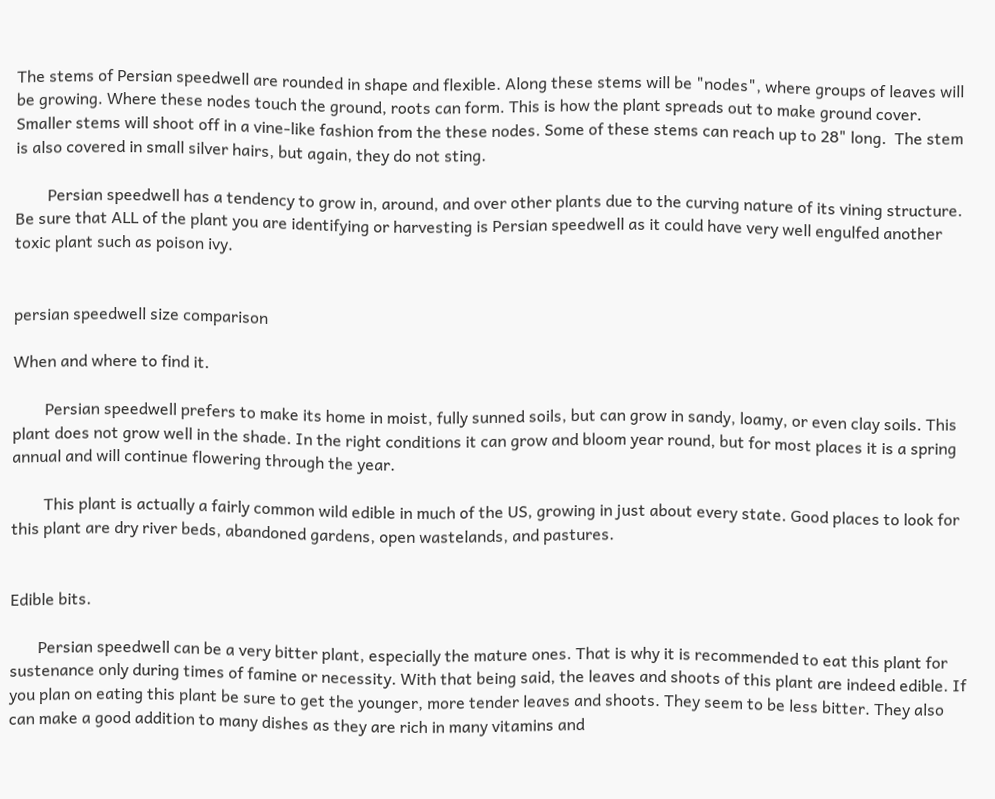The stems of Persian speedwell are rounded in shape and flexible. Along these stems will be "nodes", where groups of leaves will be growing. Where these nodes touch the ground, roots can form. This is how the plant spreads out to make ground cover. Smaller stems will shoot off in a vine-like fashion from the these nodes. Some of these stems can reach up to 28" long.  The stem is also covered in small silver hairs, but again, they do not sting.

        Persian speedwell has a tendency to grow in, around, and over other plants due to the curving nature of its vining structure. Be sure that ALL of the plant you are identifying or harvesting is Persian speedwell as it could have very well engulfed another toxic plant such as poison ivy.


persian speedwell size comparison

When and where to find it.

        Persian speedwell prefers to make its home in moist, fully sunned soils, but can grow in sandy, loamy, or even clay soils. This plant does not grow well in the shade. In the right conditions it can grow and bloom year round, but for most places it is a spring annual and will continue flowering through the year.

        This plant is actually a fairly common wild edible in much of the US, growing in just about every state. Good places to look for this plant are dry river beds, abandoned gardens, open wastelands, and pastures.


Edible bits.

       Persian speedwell can be a very bitter plant, especially the mature ones. That is why it is recommended to eat this plant for sustenance only during times of famine or necessity. With that being said, the leaves and shoots of this plant are indeed edible. If you plan on eating this plant be sure to get the younger, more tender leaves and shoots. They seem to be less bitter. They also can make a good addition to many dishes as they are rich in many vitamins and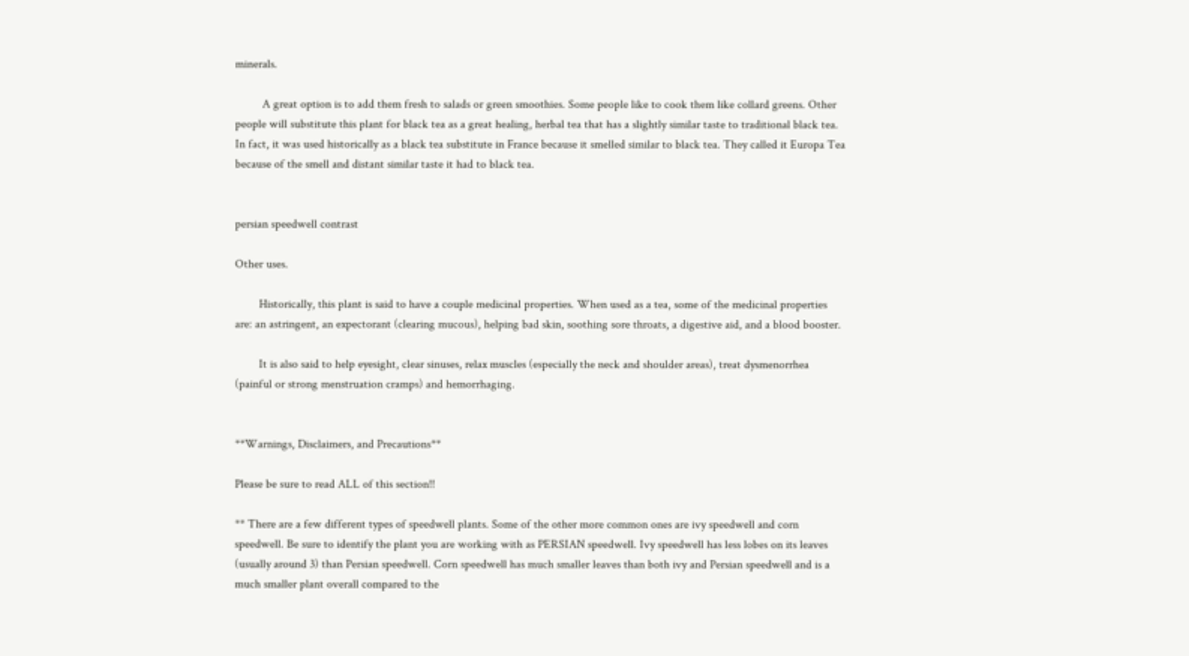minerals.

         A great option is to add them fresh to salads or green smoothies. Some people like to cook them like collard greens. Other people will substitute this plant for black tea as a great healing, herbal tea that has a slightly similar taste to traditional black tea. In fact, it was used historically as a black tea substitute in France because it smelled similar to black tea. They called it Europa Tea because of the smell and distant similar taste it had to black tea.


persian speedwell contrast

Other uses.

        Historically, this plant is said to have a couple medicinal properties. When used as a tea, some of the medicinal properties are: an astringent, an expectorant (clearing mucous), helping bad skin, soothing sore throats, a digestive aid, and a blood booster.

        It is also said to help eyesight, clear sinuses, relax muscles (especially the neck and shoulder areas), treat dysmenorrhea (painful or strong menstruation cramps) and hemorrhaging.


**Warnings, Disclaimers, and Precautions**

Please be sure to read ALL of this section!!

** There are a few different types of speedwell plants. Some of the other more common ones are ivy speedwell and corn speedwell. Be sure to identify the plant you are working with as PERSIAN speedwell. Ivy speedwell has less lobes on its leaves (usually around 3) than Persian speedwell. Corn speedwell has much smaller leaves than both ivy and Persian speedwell and is a much smaller plant overall compared to the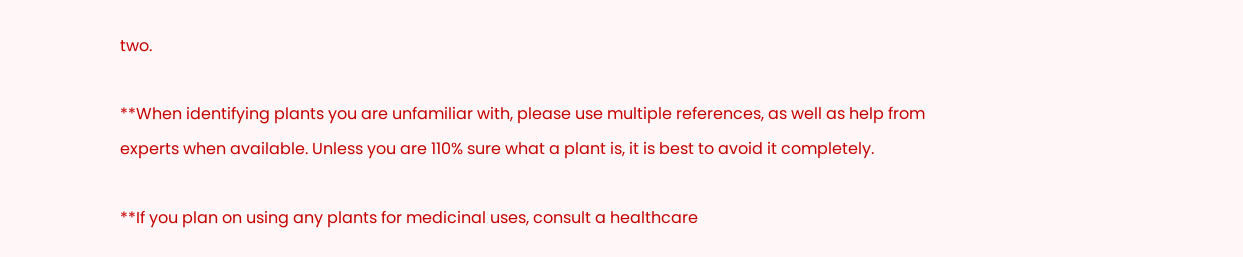two.

**When identifying plants you are unfamiliar with, please use multiple references, as well as help from experts when available. Unless you are 110% sure what a plant is, it is best to avoid it completely.

**If you plan on using any plants for medicinal uses, consult a healthcare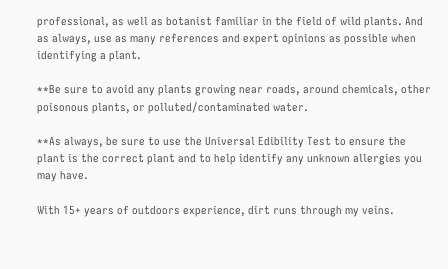professional, as well as botanist familiar in the field of wild plants. And as always, use as many references and expert opinions as possible when identifying a plant.

**Be sure to avoid any plants growing near roads, around chemicals, other poisonous plants, or polluted/contaminated water.

**As always, be sure to use the Universal Edibility Test to ensure the plant is the correct plant and to help identify any unknown allergies you may have.

With 15+ years of outdoors experience, dirt runs through my veins.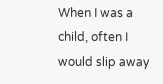When I was a child, often I would slip away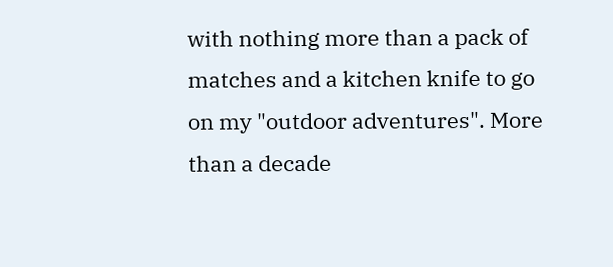with nothing more than a pack of matches and a kitchen knife to go on my "outdoor adventures". More than a decade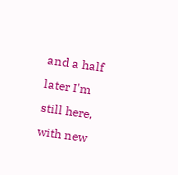and a half later I'm still here, with new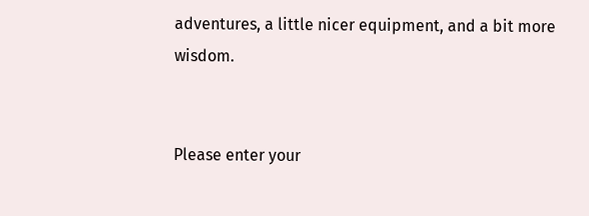adventures, a little nicer equipment, and a bit more wisdom.


Please enter your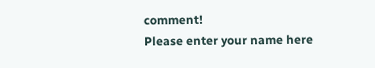comment!
Please enter your name here